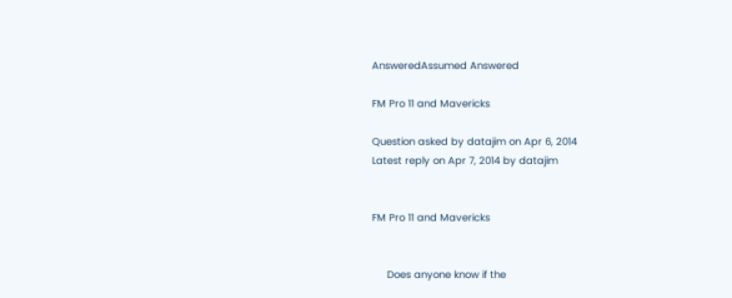AnsweredAssumed Answered

FM Pro 11 and Mavericks

Question asked by datajim on Apr 6, 2014
Latest reply on Apr 7, 2014 by datajim


FM Pro 11 and Mavericks


     Does anyone know if the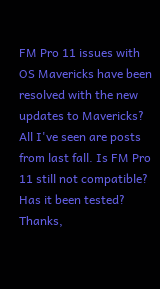FM Pro 11 issues with OS Mavericks have been resolved with the new updates to Mavericks? All I've seen are posts from last fall. Is FM Pro 11 still not compatible? Has it been tested? Thanks,